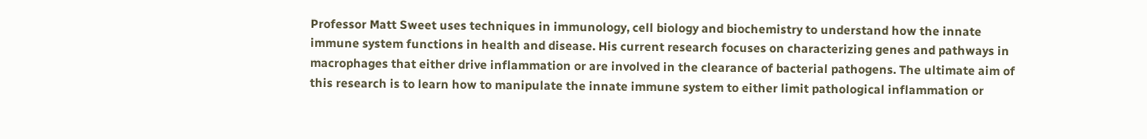Professor Matt Sweet uses techniques in immunology, cell biology and biochemistry to understand how the innate immune system functions in health and disease. His current research focuses on characterizing genes and pathways in macrophages that either drive inflammation or are involved in the clearance of bacterial pathogens. The ultimate aim of this research is to learn how to manipulate the innate immune system to either limit pathological inflammation or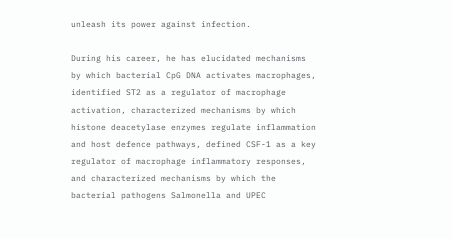unleash its power against infection.

During his career, he has elucidated mechanisms by which bacterial CpG DNA activates macrophages, identified ST2 as a regulator of macrophage activation, characterized mechanisms by which histone deacetylase enzymes regulate inflammation and host defence pathways, defined CSF-1 as a key regulator of macrophage inflammatory responses, and characterized mechanisms by which the bacterial pathogens Salmonella and UPEC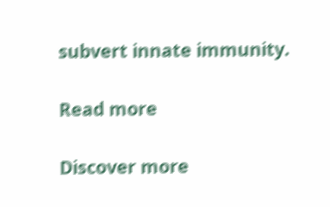subvert innate immunity.

Read more

Discover more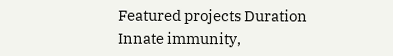Featured projects Duration
Innate immunity,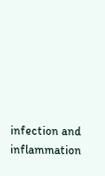infection and inflammation